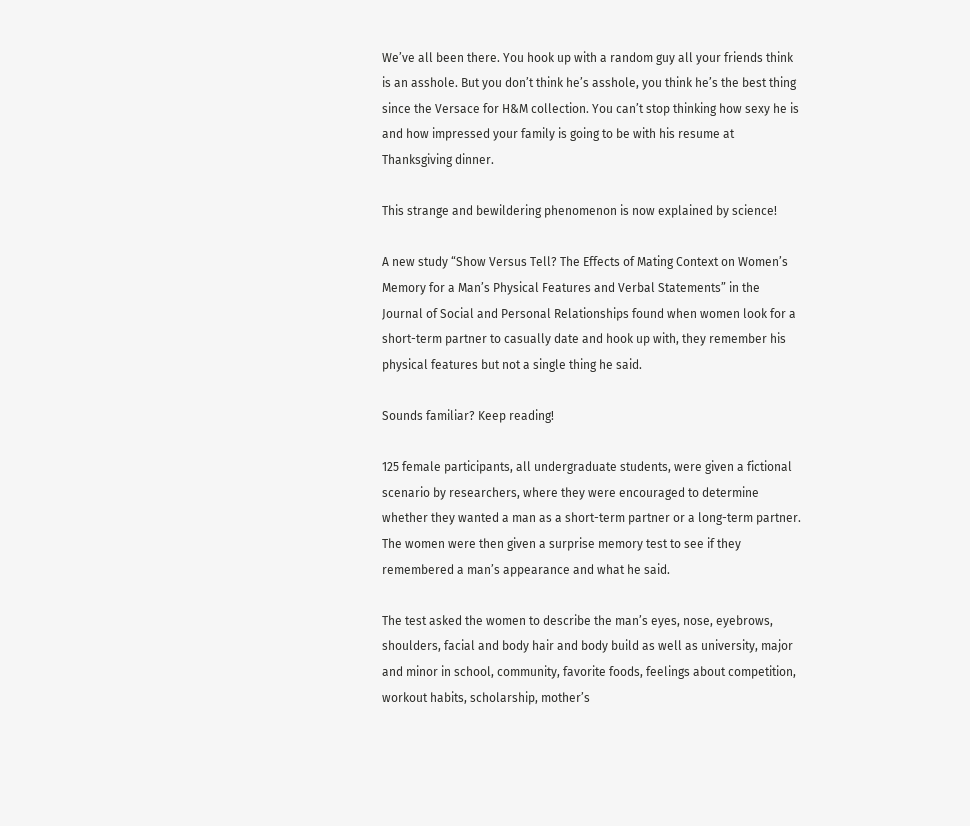We’ve all been there. You hook up with a random guy all your friends think is an asshole. But you don’t think he’s asshole, you think he’s the best thing since the Versace for H&M collection. You can’t stop thinking how sexy he is and how impressed your family is going to be with his resume at Thanksgiving dinner.

This strange and bewildering phenomenon is now explained by science!

A new study “Show Versus Tell? The Effects of Mating Context on Women’s Memory for a Man’s Physical Features and Verbal Statements” in the Journal of Social and Personal Relationships found when women look for a short-term partner to casually date and hook up with, they remember his physical features but not a single thing he said.

Sounds familiar? Keep reading!

125 female participants, all undergraduate students, were given a fictional scenario by researchers, where they were encouraged to determine whether they wanted a man as a short-term partner or a long-term partner. The women were then given a surprise memory test to see if they remembered a man’s appearance and what he said.

The test asked the women to describe the man’s eyes, nose, eyebrows, shoulders, facial and body hair and body build as well as university, major and minor in school, community, favorite foods, feelings about competition, workout habits, scholarship, mother’s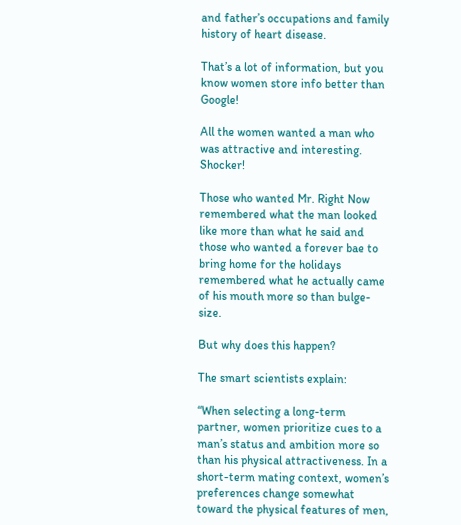and father’s occupations and family history of heart disease.

That’s a lot of information, but you know women store info better than Google!

All the women wanted a man who was attractive and interesting. Shocker!

Those who wanted Mr. Right Now remembered what the man looked like more than what he said and those who wanted a forever bae to bring home for the holidays remembered what he actually came of his mouth more so than bulge-size.

But why does this happen?

The smart scientists explain:

“When selecting a long-term partner, women prioritize cues to a man’s status and ambition more so than his physical attractiveness. In a short-term mating context, women’s preferences change somewhat toward the physical features of men,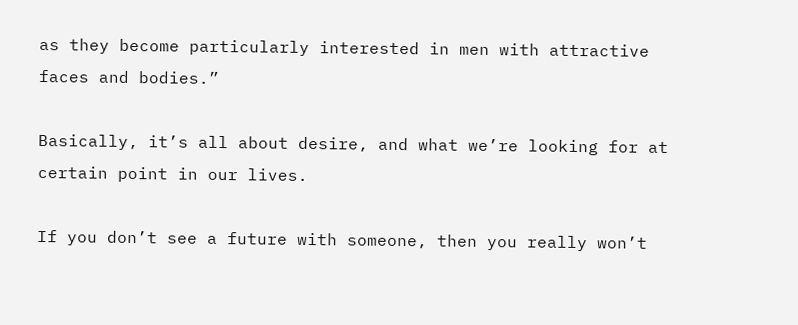as they become particularly interested in men with attractive faces and bodies.”

Basically, it’s all about desire, and what we’re looking for at certain point in our lives.

If you don’t see a future with someone, then you really won’t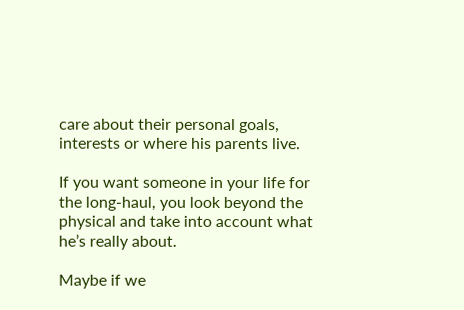care about their personal goals, interests or where his parents live.

If you want someone in your life for the long-haul, you look beyond the physical and take into account what he’s really about.

Maybe if we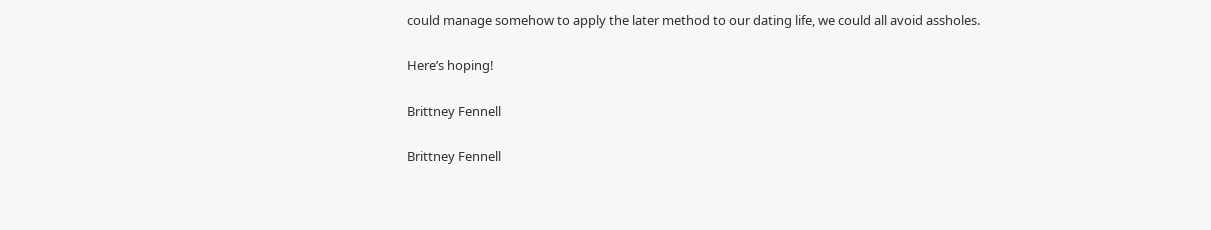could manage somehow to apply the later method to our dating life, we could all avoid assholes.

Here’s hoping!

Brittney Fennell

Brittney Fennell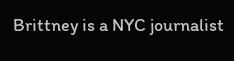Brittney is a NYC journalist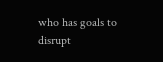who has goals to disrupt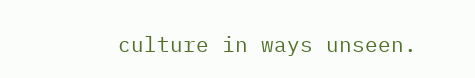culture in ways unseen.